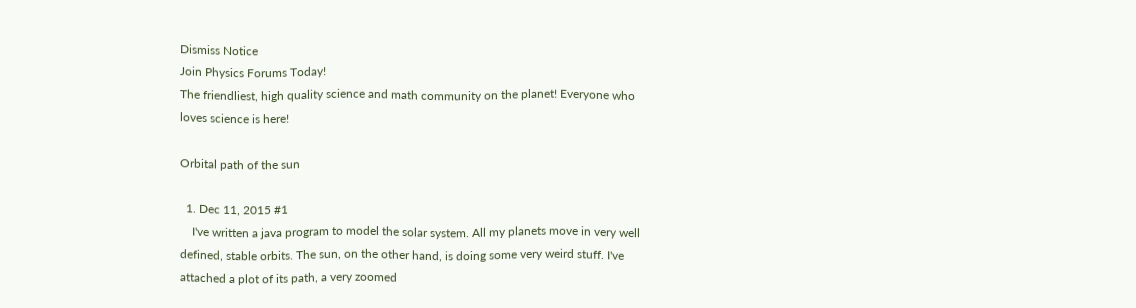Dismiss Notice
Join Physics Forums Today!
The friendliest, high quality science and math community on the planet! Everyone who loves science is here!

Orbital path of the sun

  1. Dec 11, 2015 #1
    I've written a java program to model the solar system. All my planets move in very well defined, stable orbits. The sun, on the other hand, is doing some very weird stuff. I've attached a plot of its path, a very zoomed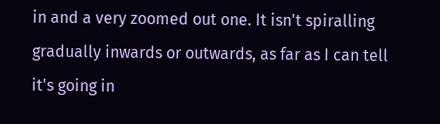in and a very zoomed out one. It isn't spiralling gradually inwards or outwards, as far as I can tell it's going in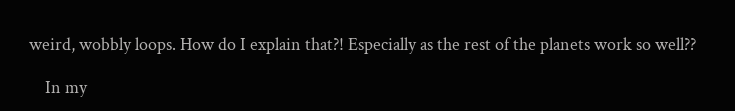weird, wobbly loops. How do I explain that?! Especially as the rest of the planets work so well??

    In my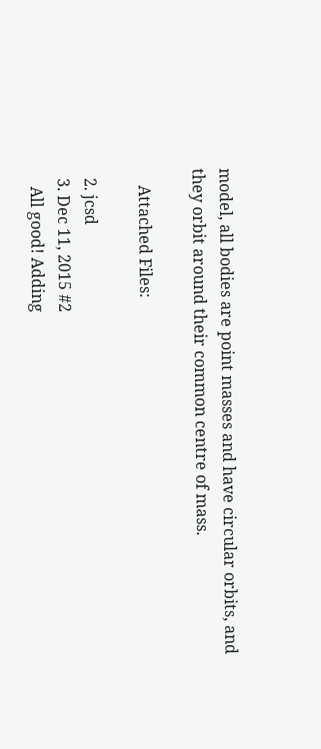model, all bodies are point masses and have circular orbits, and they orbit around their common centre of mass.

    Attached Files:

  2. jcsd
  3. Dec 11, 2015 #2
    All good! Adding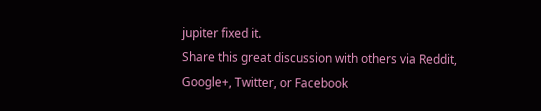jupiter fixed it.
Share this great discussion with others via Reddit, Google+, Twitter, or Facebook